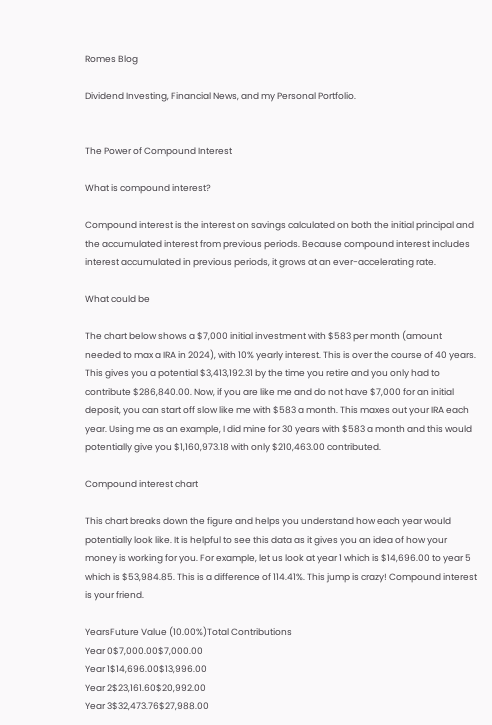Romes Blog

Dividend Investing, Financial News, and my Personal Portfolio.


The Power of Compound Interest

What is compound interest?

Compound interest is the interest on savings calculated on both the initial principal and the accumulated interest from previous periods. Because compound interest includes interest accumulated in previous periods, it grows at an ever-accelerating rate.

What could be

The chart below shows a $7,000 initial investment with $583 per month (amount needed to max a IRA in 2024), with 10% yearly interest. This is over the course of 40 years. This gives you a potential $3,413,192.31 by the time you retire and you only had to contribute $286,840.00. Now, if you are like me and do not have $7,000 for an initial deposit, you can start off slow like me with $583 a month. This maxes out your IRA each year. Using me as an example, I did mine for 30 years with $583 a month and this would potentially give you $1,160,973.18 with only $210,463.00 contributed.

Compound interest chart

This chart breaks down the figure and helps you understand how each year would potentially look like. It is helpful to see this data as it gives you an idea of how your money is working for you. For example, let us look at year 1 which is $14,696.00 to year 5 which is $53,984.85. This is a difference of 114.41%. This jump is crazy! Compound interest is your friend.

YearsFuture Value (10.00%)Total Contributions
Year 0$7,000.00$7,000.00
Year 1$14,696.00$13,996.00
Year 2$23,161.60$20,992.00
Year 3$32,473.76$27,988.00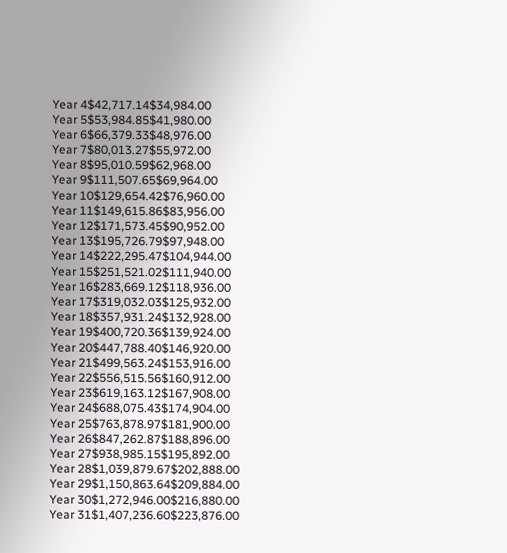Year 4$42,717.14$34,984.00
Year 5$53,984.85$41,980.00
Year 6$66,379.33$48,976.00
Year 7$80,013.27$55,972.00
Year 8$95,010.59$62,968.00
Year 9$111,507.65$69,964.00
Year 10$129,654.42$76,960.00
Year 11$149,615.86$83,956.00
Year 12$171,573.45$90,952.00
Year 13$195,726.79$97,948.00
Year 14$222,295.47$104,944.00
Year 15$251,521.02$111,940.00
Year 16$283,669.12$118,936.00
Year 17$319,032.03$125,932.00
Year 18$357,931.24$132,928.00
Year 19$400,720.36$139,924.00
Year 20$447,788.40$146,920.00
Year 21$499,563.24$153,916.00
Year 22$556,515.56$160,912.00
Year 23$619,163.12$167,908.00
Year 24$688,075.43$174,904.00
Year 25$763,878.97$181,900.00
Year 26$847,262.87$188,896.00
Year 27$938,985.15$195,892.00
Year 28$1,039,879.67$202,888.00
Year 29$1,150,863.64$209,884.00
Year 30$1,272,946.00$216,880.00
Year 31$1,407,236.60$223,876.00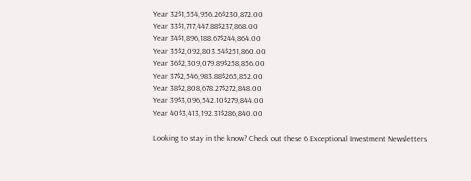Year 32$1,554,956.26$230,872.00
Year 33$1,717,447.88$237,868.00
Year 34$1,896,188.67$244,864.00
Year 35$2,092,803.54$251,860.00
Year 36$2,309,079.89$258,856.00
Year 37$2,546,983.88$265,852.00
Year 38$2,808,678.27$272,848.00
Year 39$3,096,542.10$279,844.00
Year 40$3,413,192.31$286,840.00

Looking to stay in the know? Check out these 6 Exceptional Investment Newsletters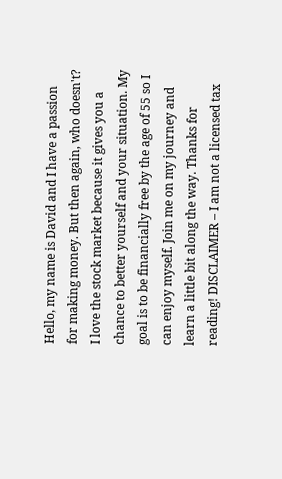Hello, my name is David and I have a passion for making money. But then again, who doesn't? I love the stock market because it gives you a chance to better yourself and your situation. My goal is to be financially free by the age of 55 so I can enjoy myself. Join me on my journey and learn a little bit along the way. Thanks for reading! DISCLAIMER – I am not a licensed tax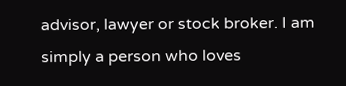advisor, lawyer or stock broker. I am simply a person who loves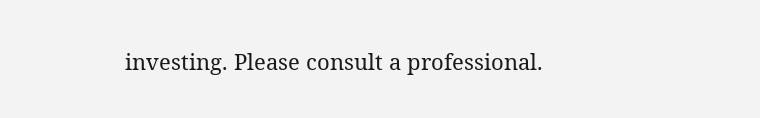investing. Please consult a professional.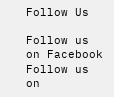Follow Us

Follow us on Facebook Follow us on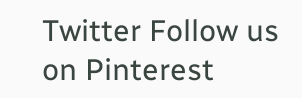Twitter Follow us on Pinterest